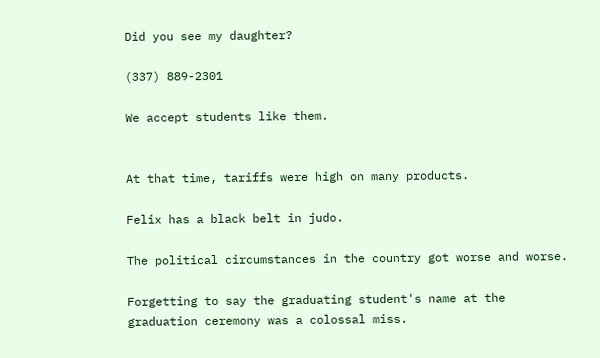Did you see my daughter?

(337) 889-2301

We accept students like them.


At that time, tariffs were high on many products.

Felix has a black belt in judo.

The political circumstances in the country got worse and worse.

Forgetting to say the graduating student's name at the graduation ceremony was a colossal miss.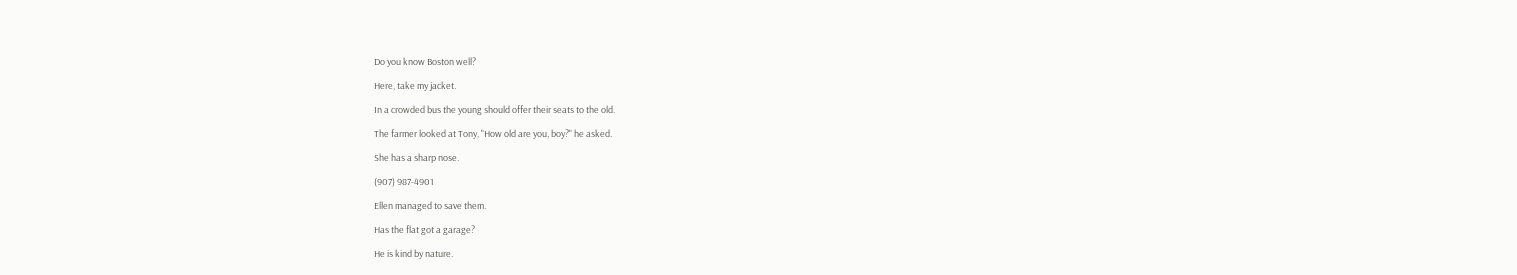Do you know Boston well?

Here, take my jacket.

In a crowded bus the young should offer their seats to the old.

The farmer looked at Tony, "How old are you, boy?" he asked.

She has a sharp nose.

(907) 987-4901

Ellen managed to save them.

Has the flat got a garage?

He is kind by nature.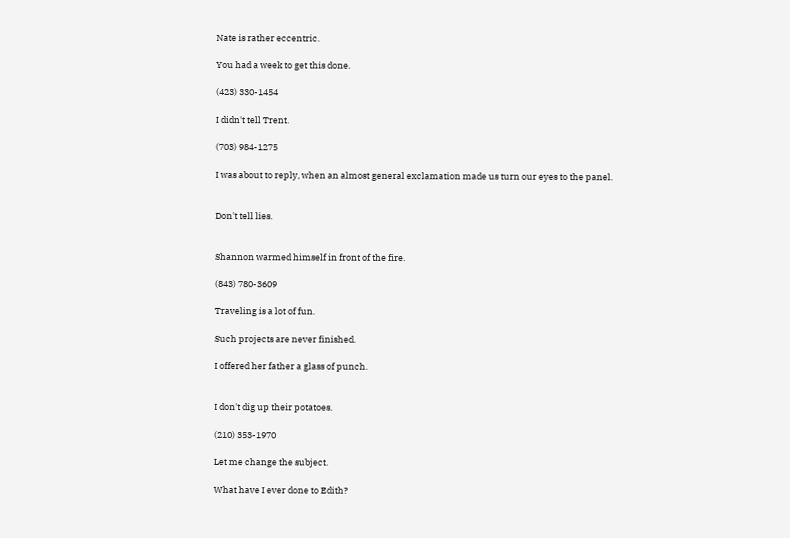Nate is rather eccentric.

You had a week to get this done.

(423) 330-1454

I didn't tell Trent.

(703) 984-1275

I was about to reply, when an almost general exclamation made us turn our eyes to the panel.


Don't tell lies.


Shannon warmed himself in front of the fire.

(843) 780-3609

Traveling is a lot of fun.

Such projects are never finished.

I offered her father a glass of punch.


I don't dig up their potatoes.

(210) 353-1970

Let me change the subject.

What have I ever done to Edith?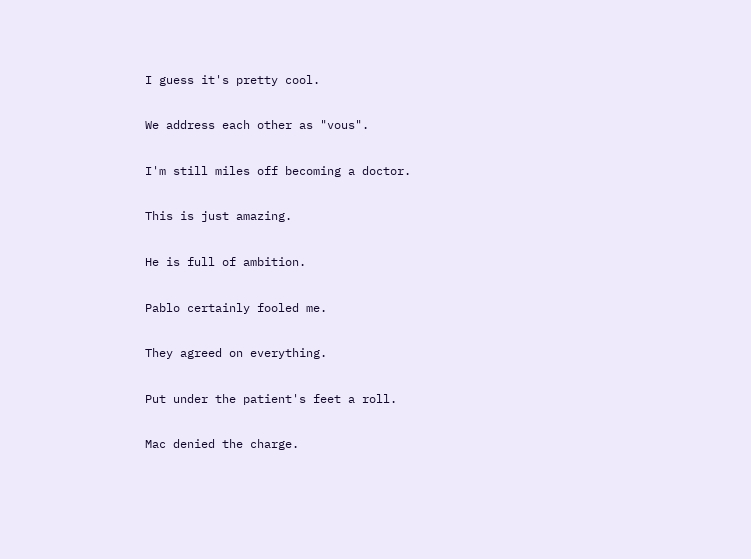I guess it's pretty cool.

We address each other as "vous".

I'm still miles off becoming a doctor.

This is just amazing.

He is full of ambition.

Pablo certainly fooled me.

They agreed on everything.

Put under the patient's feet a roll.

Mac denied the charge.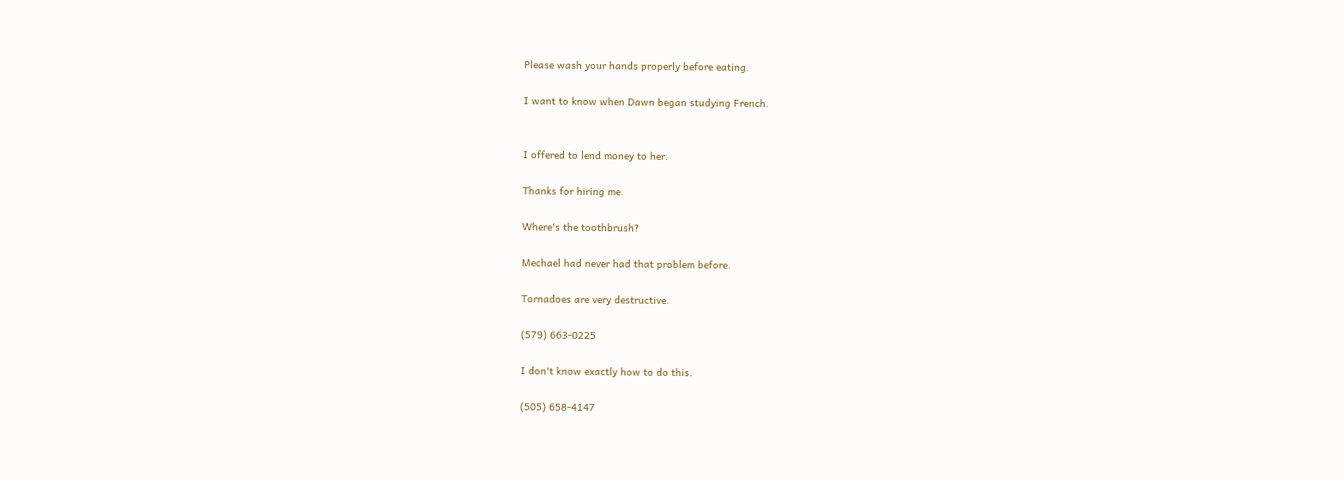Please wash your hands properly before eating.

I want to know when Dawn began studying French.


I offered to lend money to her.

Thanks for hiring me.

Where's the toothbrush?

Mechael had never had that problem before.

Tornadoes are very destructive.

(579) 663-0225

I don't know exactly how to do this.

(505) 658-4147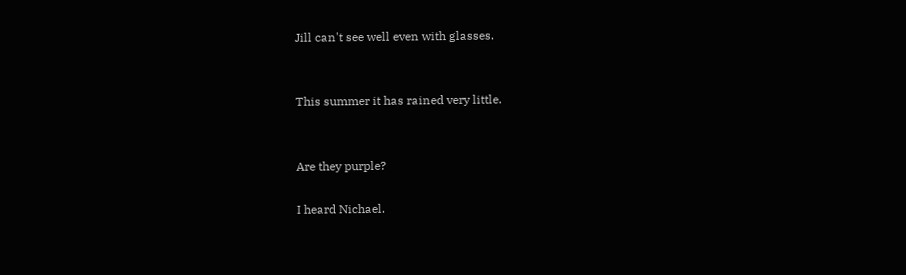Jill can't see well even with glasses.


This summer it has rained very little.


Are they purple?

I heard Nichael.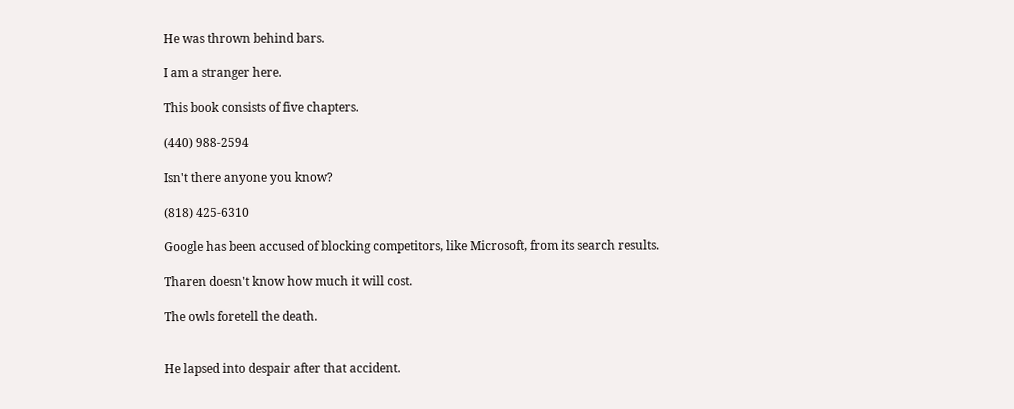He was thrown behind bars.

I am a stranger here.

This book consists of five chapters.

(440) 988-2594

Isn't there anyone you know?

(818) 425-6310

Google has been accused of blocking competitors, like Microsoft, from its search results.

Tharen doesn't know how much it will cost.

The owls foretell the death.


He lapsed into despair after that accident.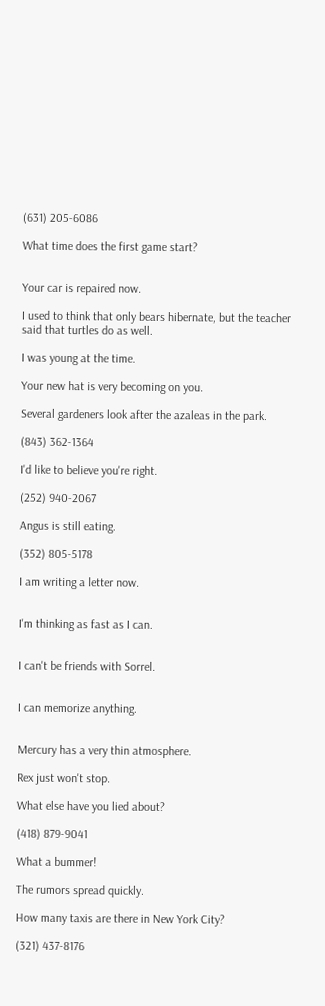(631) 205-6086

What time does the first game start?


Your car is repaired now.

I used to think that only bears hibernate, but the teacher said that turtles do as well.

I was young at the time.

Your new hat is very becoming on you.

Several gardeners look after the azaleas in the park.

(843) 362-1364

I'd like to believe you're right.

(252) 940-2067

Angus is still eating.

(352) 805-5178

I am writing a letter now.


I'm thinking as fast as I can.


I can't be friends with Sorrel.


I can memorize anything.


Mercury has a very thin atmosphere.

Rex just won't stop.

What else have you lied about?

(418) 879-9041

What a bummer!

The rumors spread quickly.

How many taxis are there in New York City?

(321) 437-8176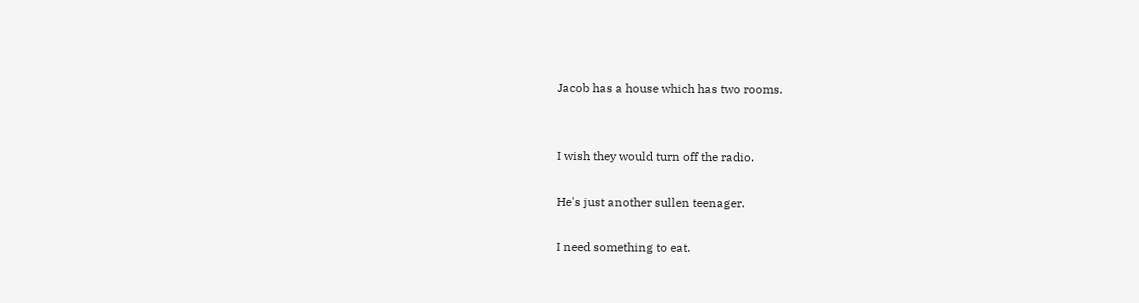Jacob has a house which has two rooms.


I wish they would turn off the radio.

He's just another sullen teenager.

I need something to eat.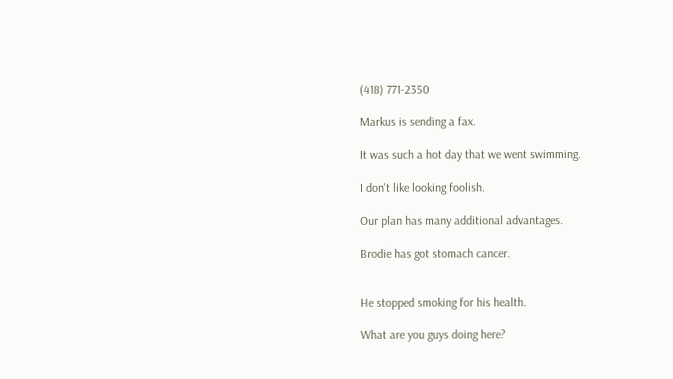(418) 771-2350

Markus is sending a fax.

It was such a hot day that we went swimming.

I don't like looking foolish.

Our plan has many additional advantages.

Brodie has got stomach cancer.


He stopped smoking for his health.

What are you guys doing here?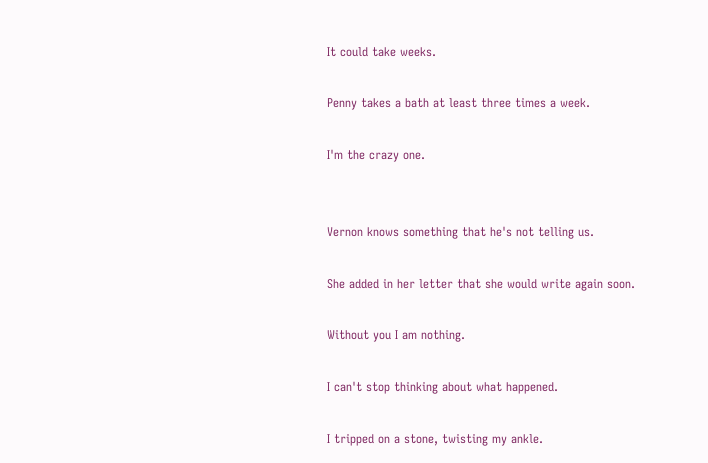It could take weeks.

Penny takes a bath at least three times a week.

I'm the crazy one.


Vernon knows something that he's not telling us.

She added in her letter that she would write again soon.

Without you I am nothing.

I can't stop thinking about what happened.

I tripped on a stone, twisting my ankle.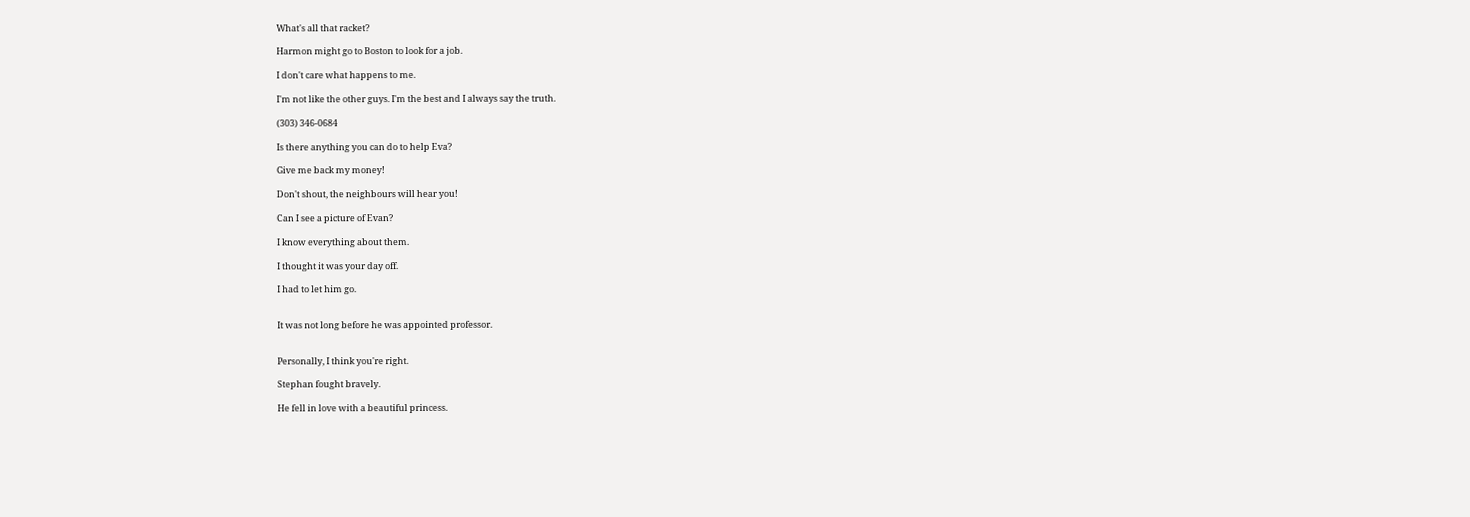What's all that racket?

Harmon might go to Boston to look for a job.

I don't care what happens to me.

I'm not like the other guys. I'm the best and I always say the truth.

(303) 346-0684

Is there anything you can do to help Eva?

Give me back my money!

Don't shout, the neighbours will hear you!

Can I see a picture of Evan?

I know everything about them.

I thought it was your day off.

I had to let him go.


It was not long before he was appointed professor.


Personally, I think you're right.

Stephan fought bravely.

He fell in love with a beautiful princess.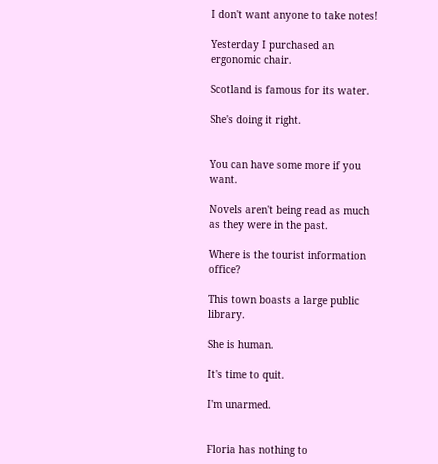I don't want anyone to take notes!

Yesterday I purchased an ergonomic chair.

Scotland is famous for its water.

She's doing it right.


You can have some more if you want.

Novels aren't being read as much as they were in the past.

Where is the tourist information office?

This town boasts a large public library.

She is human.

It's time to quit.

I'm unarmed.


Floria has nothing to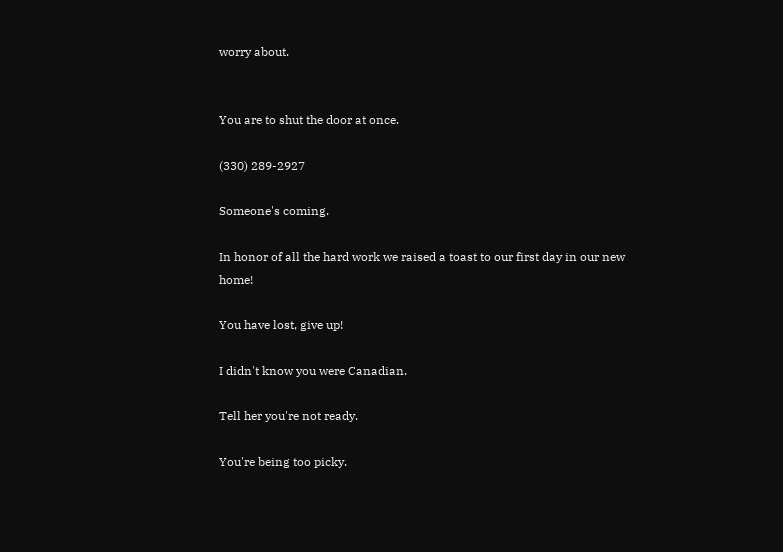worry about.


You are to shut the door at once.

(330) 289-2927

Someone's coming.

In honor of all the hard work we raised a toast to our first day in our new home!

You have lost, give up!

I didn't know you were Canadian.

Tell her you're not ready.

You're being too picky.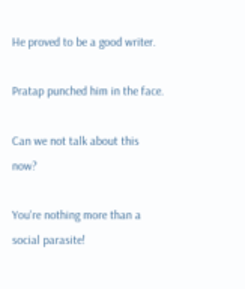He proved to be a good writer.

Pratap punched him in the face.

Can we not talk about this now?

You're nothing more than a social parasite!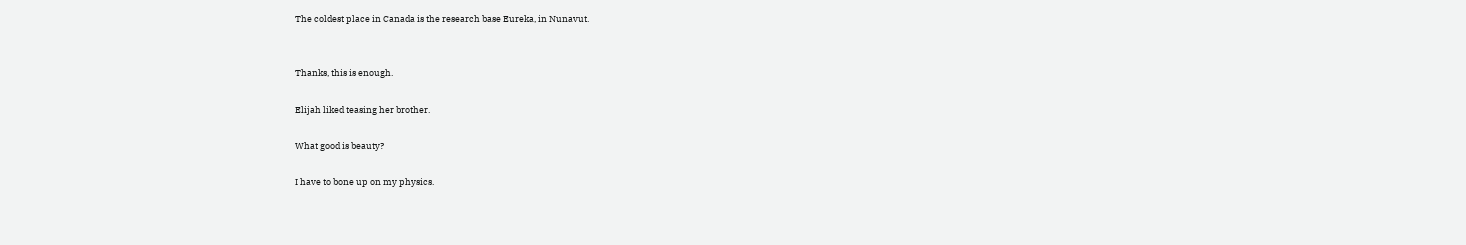The coldest place in Canada is the research base Eureka, in Nunavut.


Thanks, this is enough.

Elijah liked teasing her brother.

What good is beauty?

I have to bone up on my physics.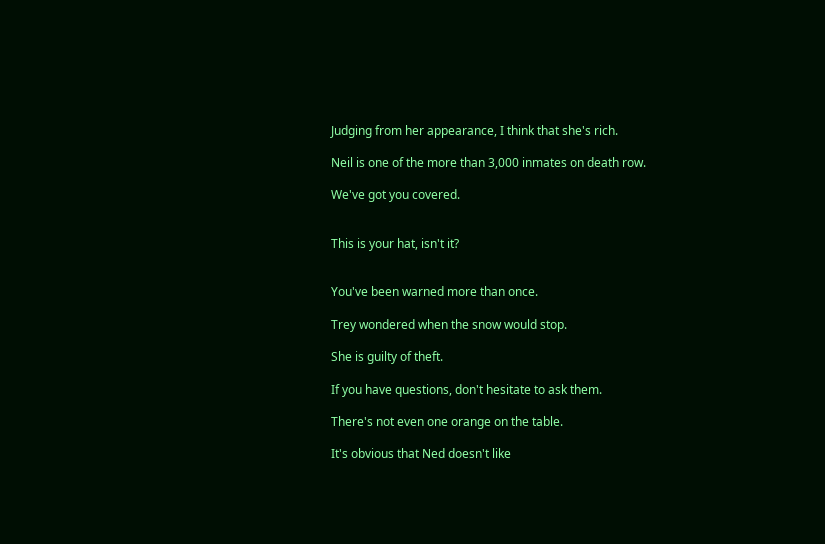Judging from her appearance, I think that she's rich.

Neil is one of the more than 3,000 inmates on death row.

We've got you covered.


This is your hat, isn't it?


You've been warned more than once.

Trey wondered when the snow would stop.

She is guilty of theft.

If you have questions, don't hesitate to ask them.

There's not even one orange on the table.

It's obvious that Ned doesn't like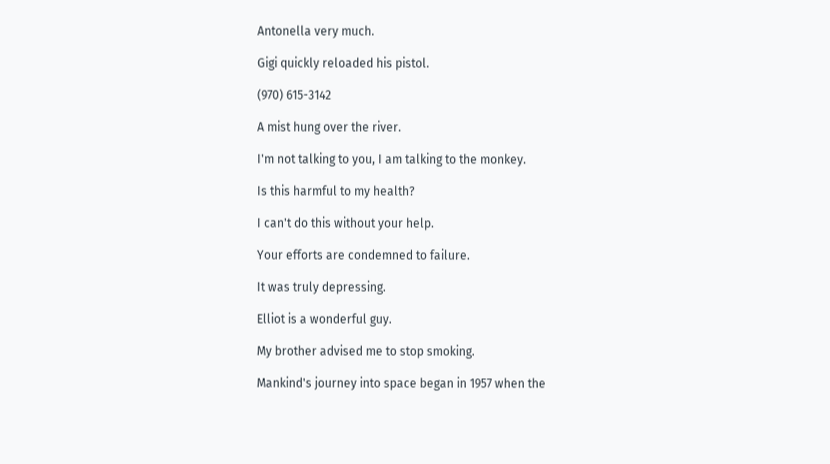Antonella very much.

Gigi quickly reloaded his pistol.

(970) 615-3142

A mist hung over the river.

I'm not talking to you, I am talking to the monkey.

Is this harmful to my health?

I can't do this without your help.

Your efforts are condemned to failure.

It was truly depressing.

Elliot is a wonderful guy.

My brother advised me to stop smoking.

Mankind's journey into space began in 1957 when the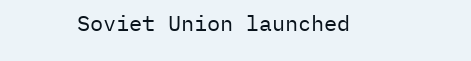Soviet Union launched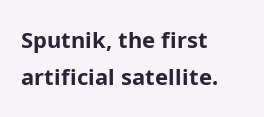Sputnik, the first artificial satellite.